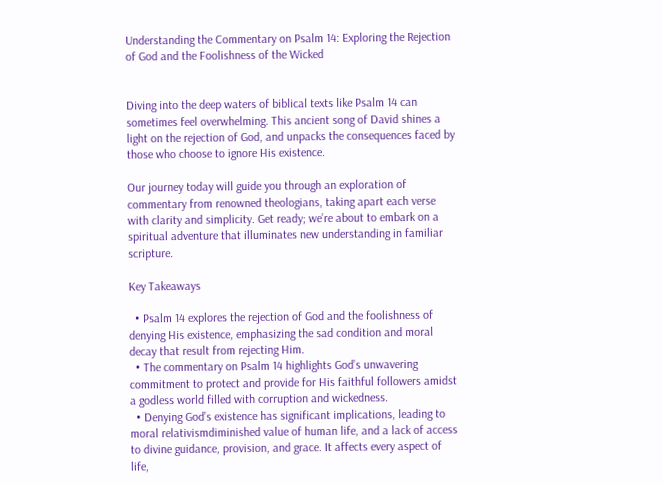Understanding the Commentary on Psalm 14: Exploring the Rejection of God and the Foolishness of the Wicked


Diving into the deep waters of biblical texts like Psalm 14 can sometimes feel overwhelming. This ancient song of David shines a light on the rejection of God, and unpacks the consequences faced by those who choose to ignore His existence.

Our journey today will guide you through an exploration of commentary from renowned theologians, taking apart each verse with clarity and simplicity. Get ready; we’re about to embark on a spiritual adventure that illuminates new understanding in familiar scripture.

Key Takeaways

  • Psalm 14 explores the rejection of God and the foolishness of denying His existence, emphasizing the sad condition and moral decay that result from rejecting Him.
  • The commentary on Psalm 14 highlights God’s unwavering commitment to protect and provide for His faithful followers amidst a godless world filled with corruption and wickedness.
  • Denying God’s existence has significant implications, leading to moral relativismdiminished value of human life, and a lack of access to divine guidance, provision, and grace. It affects every aspect of life,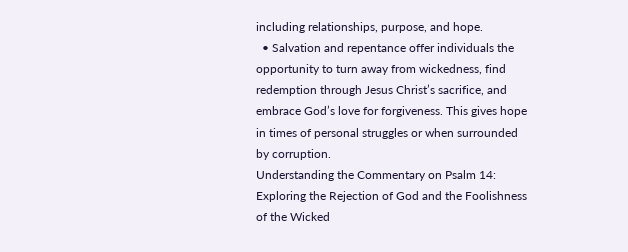including relationships, purpose, and hope.
  • Salvation and repentance offer individuals the opportunity to turn away from wickedness, find redemption through Jesus Christ’s sacrifice, and embrace God’s love for forgiveness. This gives hope in times of personal struggles or when surrounded by corruption.
Understanding the Commentary on Psalm 14: Exploring the Rejection of God and the Foolishness of the Wicked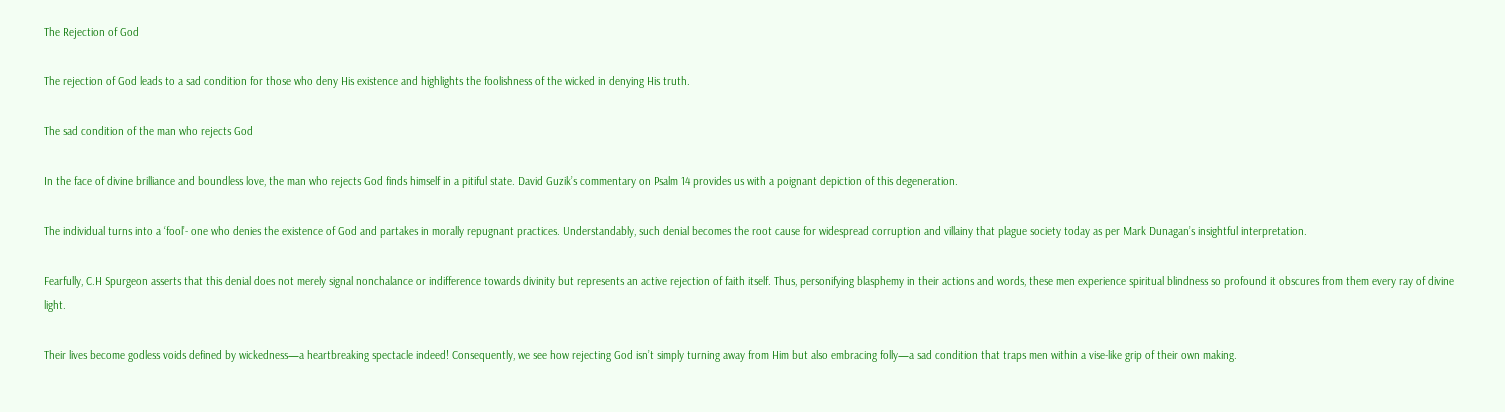The Rejection of God

The rejection of God leads to a sad condition for those who deny His existence and highlights the foolishness of the wicked in denying His truth.

The sad condition of the man who rejects God

In the face of divine brilliance and boundless love, the man who rejects God finds himself in a pitiful state. David Guzik’s commentary on Psalm 14 provides us with a poignant depiction of this degeneration.

The individual turns into a ‘fool’- one who denies the existence of God and partakes in morally repugnant practices. Understandably, such denial becomes the root cause for widespread corruption and villainy that plague society today as per Mark Dunagan’s insightful interpretation.

Fearfully, C.H Spurgeon asserts that this denial does not merely signal nonchalance or indifference towards divinity but represents an active rejection of faith itself. Thus, personifying blasphemy in their actions and words, these men experience spiritual blindness so profound it obscures from them every ray of divine light.

Their lives become godless voids defined by wickedness—a heartbreaking spectacle indeed! Consequently, we see how rejecting God isn’t simply turning away from Him but also embracing folly—a sad condition that traps men within a vise-like grip of their own making.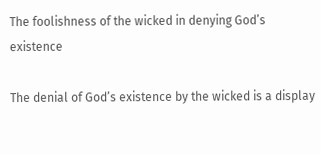The foolishness of the wicked in denying God’s existence

The denial of God’s existence by the wicked is a display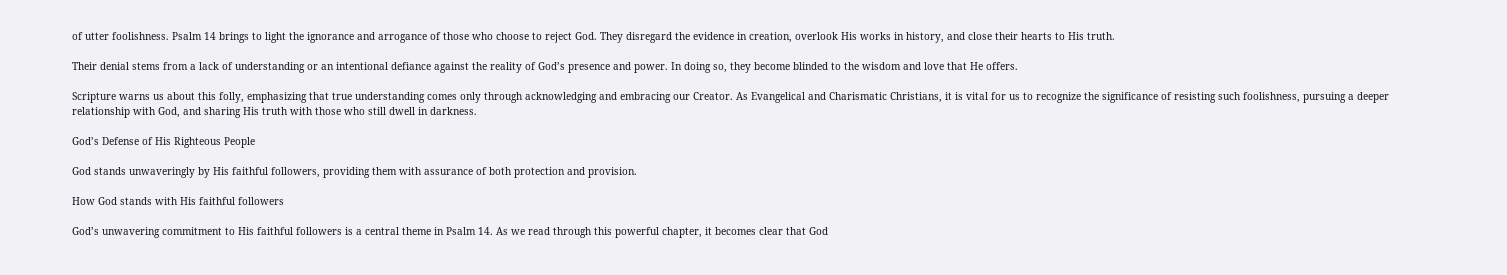of utter foolishness. Psalm 14 brings to light the ignorance and arrogance of those who choose to reject God. They disregard the evidence in creation, overlook His works in history, and close their hearts to His truth.

Their denial stems from a lack of understanding or an intentional defiance against the reality of God’s presence and power. In doing so, they become blinded to the wisdom and love that He offers.

Scripture warns us about this folly, emphasizing that true understanding comes only through acknowledging and embracing our Creator. As Evangelical and Charismatic Christians, it is vital for us to recognize the significance of resisting such foolishness, pursuing a deeper relationship with God, and sharing His truth with those who still dwell in darkness.

God’s Defense of His Righteous People

God stands unwaveringly by His faithful followers, providing them with assurance of both protection and provision.

How God stands with His faithful followers

God’s unwavering commitment to His faithful followers is a central theme in Psalm 14. As we read through this powerful chapter, it becomes clear that God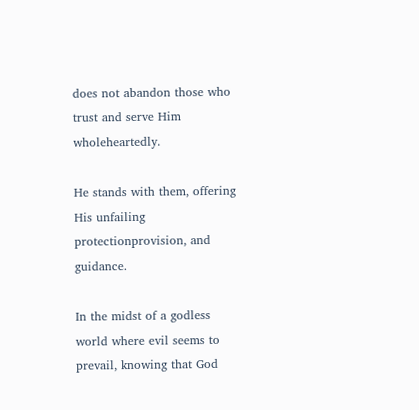does not abandon those who trust and serve Him wholeheartedly.

He stands with them, offering His unfailing protectionprovision, and guidance.

In the midst of a godless world where evil seems to prevail, knowing that God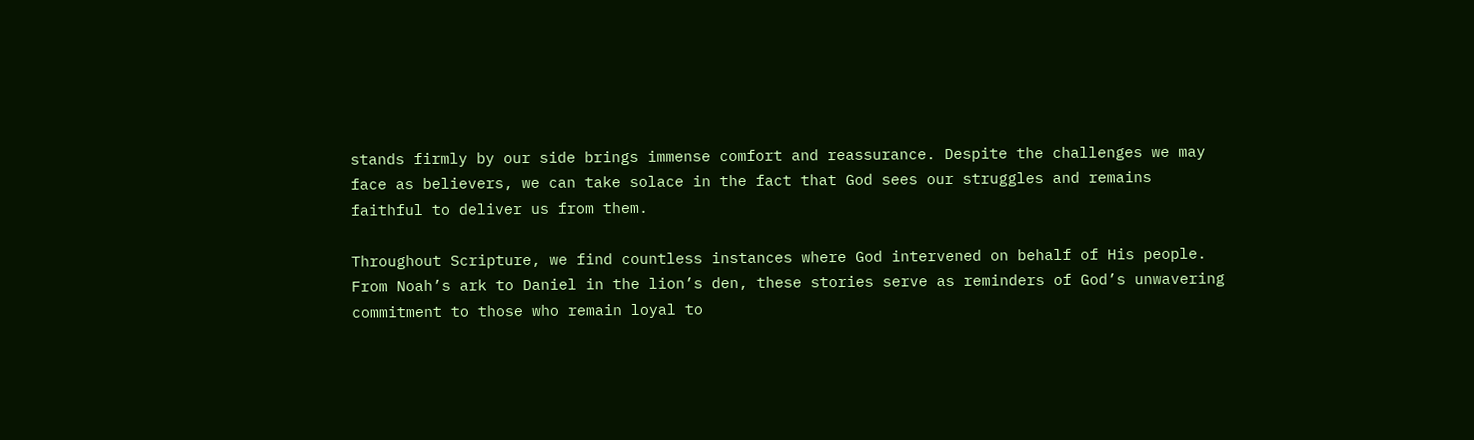stands firmly by our side brings immense comfort and reassurance. Despite the challenges we may face as believers, we can take solace in the fact that God sees our struggles and remains faithful to deliver us from them.

Throughout Scripture, we find countless instances where God intervened on behalf of His people. From Noah’s ark to Daniel in the lion’s den, these stories serve as reminders of God’s unwavering commitment to those who remain loyal to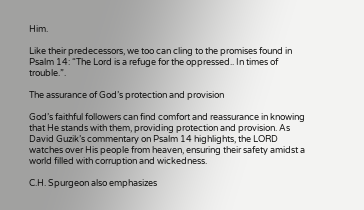Him.

Like their predecessors, we too can cling to the promises found in Psalm 14: “The Lord is a refuge for the oppressed.. In times of trouble.”.

The assurance of God’s protection and provision

God’s faithful followers can find comfort and reassurance in knowing that He stands with them, providing protection and provision. As David Guzik’s commentary on Psalm 14 highlights, the LORD watches over His people from heaven, ensuring their safety amidst a world filled with corruption and wickedness.

C.H. Spurgeon also emphasizes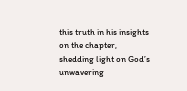this truth in his insights on the chapter, shedding light on God’s unwavering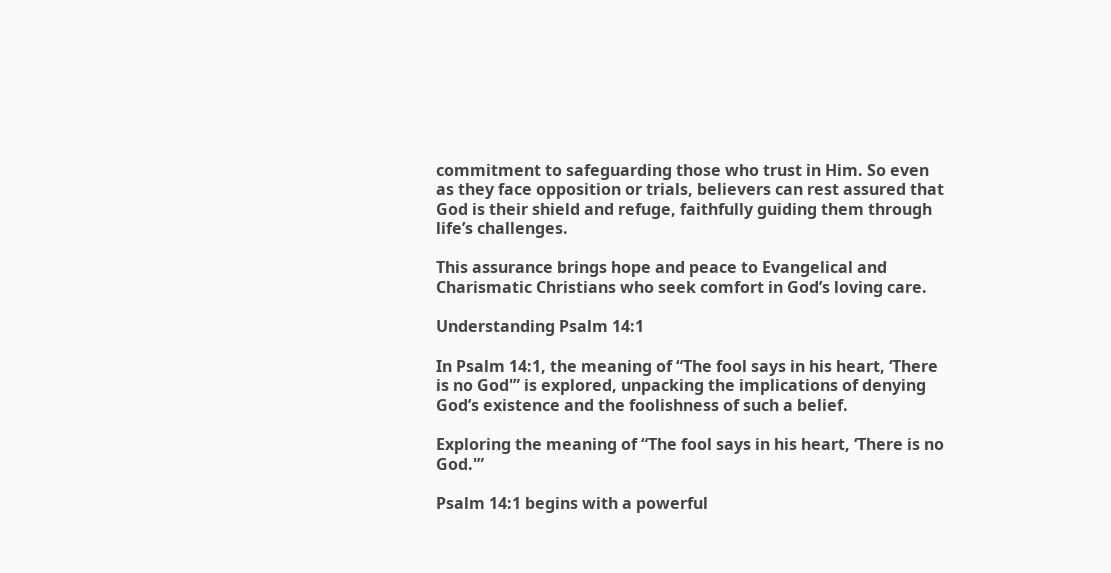commitment to safeguarding those who trust in Him. So even as they face opposition or trials, believers can rest assured that God is their shield and refuge, faithfully guiding them through life’s challenges.

This assurance brings hope and peace to Evangelical and Charismatic Christians who seek comfort in God’s loving care.

Understanding Psalm 14:1

In Psalm 14:1, the meaning of “The fool says in his heart, ‘There is no God'” is explored, unpacking the implications of denying God’s existence and the foolishness of such a belief.

Exploring the meaning of “The fool says in his heart, ‘There is no God.'”

Psalm 14:1 begins with a powerful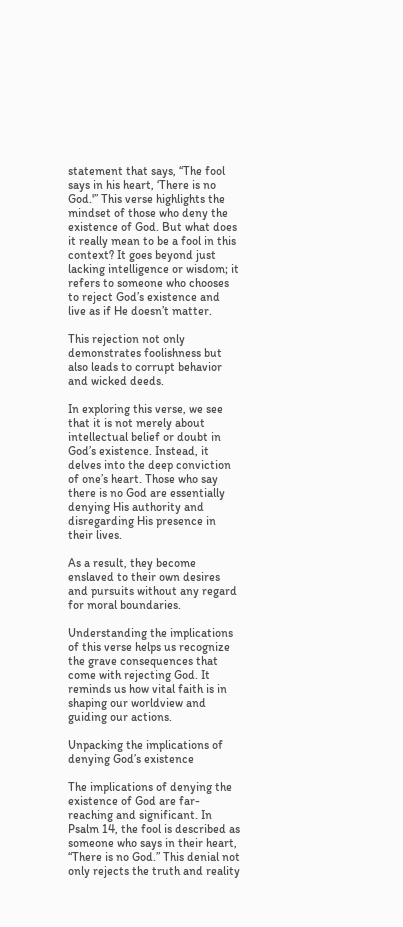statement that says, “The fool says in his heart, ‘There is no God.'” This verse highlights the mindset of those who deny the existence of God. But what does it really mean to be a fool in this context? It goes beyond just lacking intelligence or wisdom; it refers to someone who chooses to reject God’s existence and live as if He doesn’t matter.

This rejection not only demonstrates foolishness but also leads to corrupt behavior and wicked deeds.

In exploring this verse, we see that it is not merely about intellectual belief or doubt in God’s existence. Instead, it delves into the deep conviction of one’s heart. Those who say there is no God are essentially denying His authority and disregarding His presence in their lives.

As a result, they become enslaved to their own desires and pursuits without any regard for moral boundaries.

Understanding the implications of this verse helps us recognize the grave consequences that come with rejecting God. It reminds us how vital faith is in shaping our worldview and guiding our actions.

Unpacking the implications of denying God’s existence

The implications of denying the existence of God are far-reaching and significant. In Psalm 14, the fool is described as someone who says in their heart, “There is no God.” This denial not only rejects the truth and reality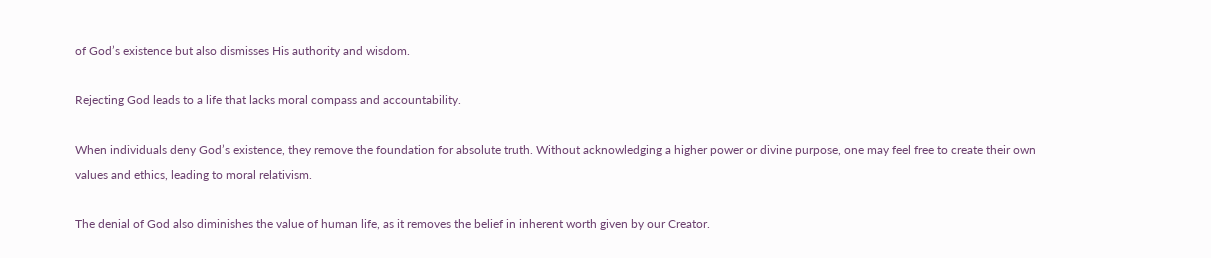of God’s existence but also dismisses His authority and wisdom.

Rejecting God leads to a life that lacks moral compass and accountability.

When individuals deny God’s existence, they remove the foundation for absolute truth. Without acknowledging a higher power or divine purpose, one may feel free to create their own values and ethics, leading to moral relativism.

The denial of God also diminishes the value of human life, as it removes the belief in inherent worth given by our Creator.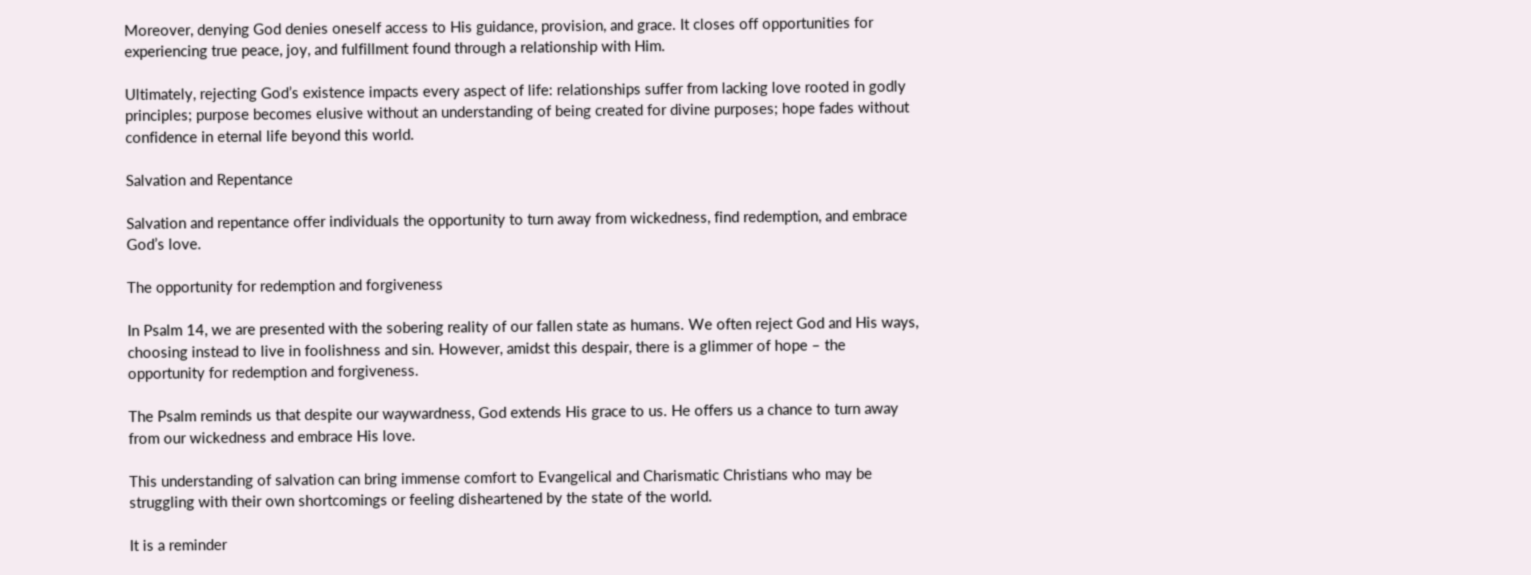Moreover, denying God denies oneself access to His guidance, provision, and grace. It closes off opportunities for experiencing true peace, joy, and fulfillment found through a relationship with Him.

Ultimately, rejecting God’s existence impacts every aspect of life: relationships suffer from lacking love rooted in godly principles; purpose becomes elusive without an understanding of being created for divine purposes; hope fades without confidence in eternal life beyond this world.

Salvation and Repentance

Salvation and repentance offer individuals the opportunity to turn away from wickedness, find redemption, and embrace God’s love.

The opportunity for redemption and forgiveness

In Psalm 14, we are presented with the sobering reality of our fallen state as humans. We often reject God and His ways, choosing instead to live in foolishness and sin. However, amidst this despair, there is a glimmer of hope – the opportunity for redemption and forgiveness.

The Psalm reminds us that despite our waywardness, God extends His grace to us. He offers us a chance to turn away from our wickedness and embrace His love.

This understanding of salvation can bring immense comfort to Evangelical and Charismatic Christians who may be struggling with their own shortcomings or feeling disheartened by the state of the world.

It is a reminder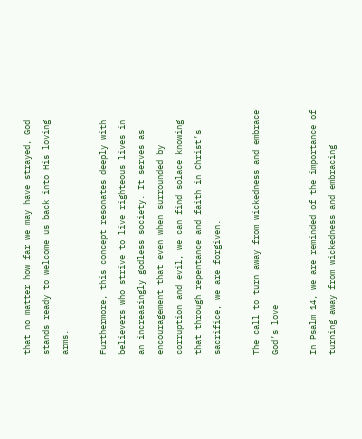that no matter how far we may have strayed, God stands ready to welcome us back into His loving arms.

Furthermore, this concept resonates deeply with believers who strive to live righteous lives in an increasingly godless society. It serves as encouragement that even when surrounded by corruption and evil, we can find solace knowing that through repentance and faith in Christ’s sacrifice, we are forgiven.

The call to turn away from wickedness and embrace God’s love

In Psalm 14, we are reminded of the importance of turning away from wickedness and embracing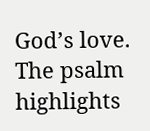God’s love. The psalm highlights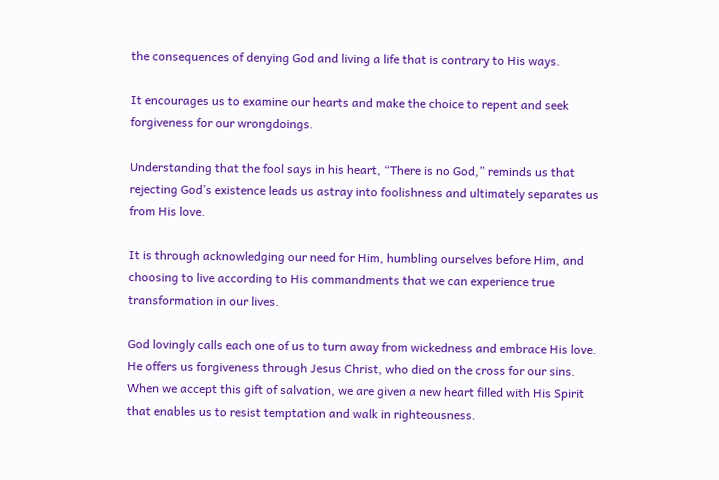the consequences of denying God and living a life that is contrary to His ways.

It encourages us to examine our hearts and make the choice to repent and seek forgiveness for our wrongdoings.

Understanding that the fool says in his heart, “There is no God,” reminds us that rejecting God’s existence leads us astray into foolishness and ultimately separates us from His love.

It is through acknowledging our need for Him, humbling ourselves before Him, and choosing to live according to His commandments that we can experience true transformation in our lives.

God lovingly calls each one of us to turn away from wickedness and embrace His love. He offers us forgiveness through Jesus Christ, who died on the cross for our sins. When we accept this gift of salvation, we are given a new heart filled with His Spirit that enables us to resist temptation and walk in righteousness.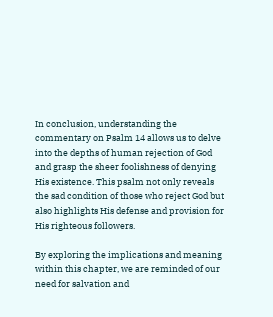In conclusion, understanding the commentary on Psalm 14 allows us to delve into the depths of human rejection of God and grasp the sheer foolishness of denying His existence. This psalm not only reveals the sad condition of those who reject God but also highlights His defense and provision for His righteous followers.

By exploring the implications and meaning within this chapter, we are reminded of our need for salvation and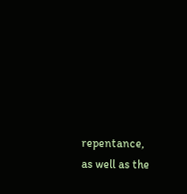repentance, as well as the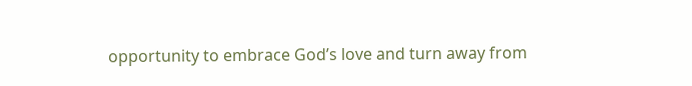opportunity to embrace God’s love and turn away from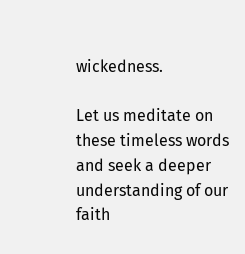wickedness.

Let us meditate on these timeless words and seek a deeper understanding of our faith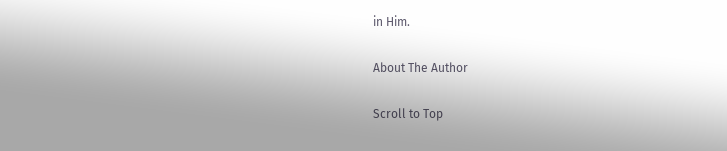in Him.

About The Author

Scroll to Top